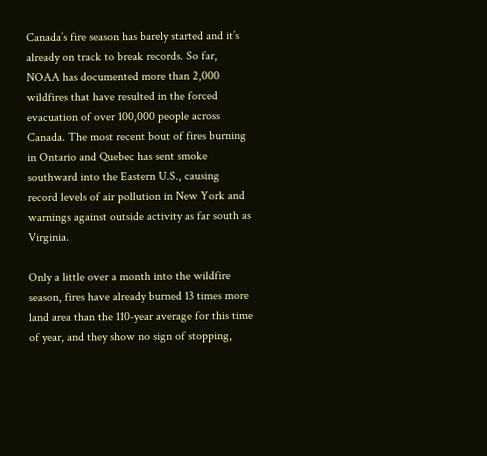Canada’s fire season has barely started and it’s already on track to break records. So far, NOAA has documented more than 2,000 wildfires that have resulted in the forced evacuation of over 100,000 people across Canada. The most recent bout of fires burning in Ontario and Quebec has sent smoke southward into the Eastern U.S., causing record levels of air pollution in New York and warnings against outside activity as far south as Virginia.

Only a little over a month into the wildfire season, fires have already burned 13 times more land area than the 110-year average for this time of year, and they show no sign of stopping,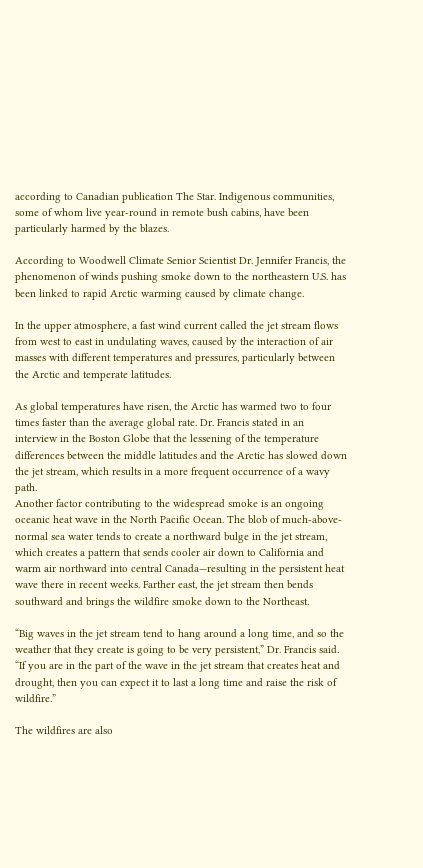according to Canadian publication The Star. Indigenous communities, some of whom live year-round in remote bush cabins, have been particularly harmed by the blazes.

According to Woodwell Climate Senior Scientist Dr. Jennifer Francis, the phenomenon of winds pushing smoke down to the northeastern U.S. has been linked to rapid Arctic warming caused by climate change.

In the upper atmosphere, a fast wind current called the jet stream flows from west to east in undulating waves, caused by the interaction of air masses with different temperatures and pressures, particularly between the Arctic and temperate latitudes.

As global temperatures have risen, the Arctic has warmed two to four times faster than the average global rate. Dr. Francis stated in an interview in the Boston Globe that the lessening of the temperature differences between the middle latitudes and the Arctic has slowed down the jet stream, which results in a more frequent occurrence of a wavy path.
Another factor contributing to the widespread smoke is an ongoing oceanic heat wave in the North Pacific Ocean. The blob of much-above-normal sea water tends to create a northward bulge in the jet stream, which creates a pattern that sends cooler air down to California and warm air northward into central Canada—resulting in the persistent heat wave there in recent weeks. Farther east, the jet stream then bends southward and brings the wildfire smoke down to the Northeast.

“Big waves in the jet stream tend to hang around a long time, and so the weather that they create is going to be very persistent,” Dr. Francis said. “If you are in the part of the wave in the jet stream that creates heat and drought, then you can expect it to last a long time and raise the risk of wildfire.”

The wildfires are also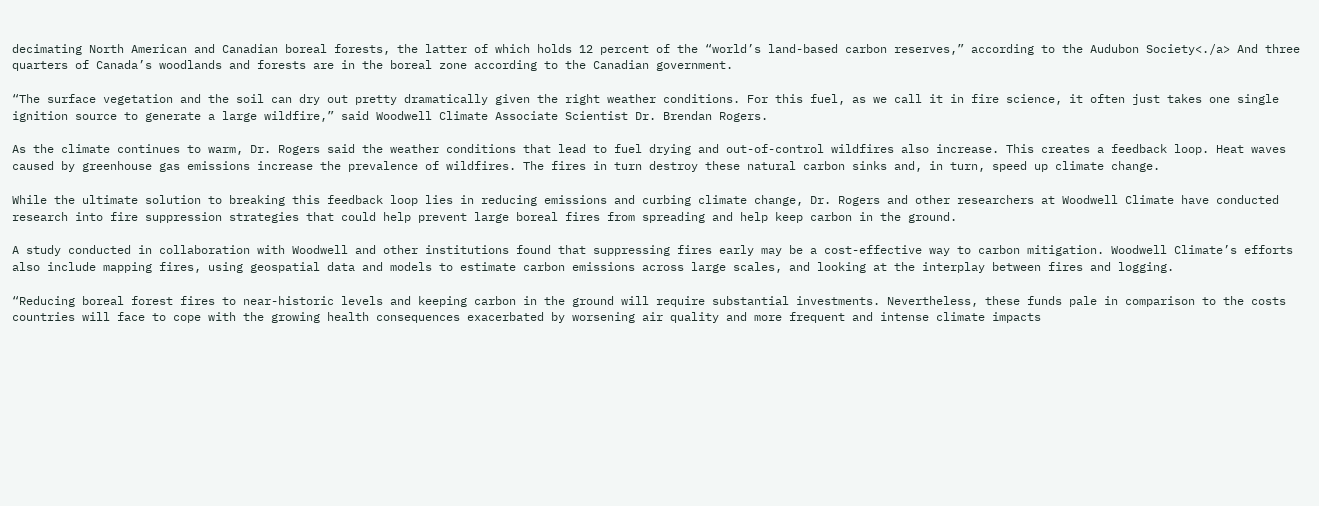decimating North American and Canadian boreal forests, the latter of which holds 12 percent of the “world’s land-based carbon reserves,” according to the Audubon Society<./a> And three quarters of Canada’s woodlands and forests are in the boreal zone according to the Canadian government.

“The surface vegetation and the soil can dry out pretty dramatically given the right weather conditions. For this fuel, as we call it in fire science, it often just takes one single ignition source to generate a large wildfire,” said Woodwell Climate Associate Scientist Dr. Brendan Rogers.

As the climate continues to warm, Dr. Rogers said the weather conditions that lead to fuel drying and out-of-control wildfires also increase. This creates a feedback loop. Heat waves caused by greenhouse gas emissions increase the prevalence of wildfires. The fires in turn destroy these natural carbon sinks and, in turn, speed up climate change.

While the ultimate solution to breaking this feedback loop lies in reducing emissions and curbing climate change, Dr. Rogers and other researchers at Woodwell Climate have conducted research into fire suppression strategies that could help prevent large boreal fires from spreading and help keep carbon in the ground.

A study conducted in collaboration with Woodwell and other institutions found that suppressing fires early may be a cost-effective way to carbon mitigation. Woodwell Climate’s efforts also include mapping fires, using geospatial data and models to estimate carbon emissions across large scales, and looking at the interplay between fires and logging.

“Reducing boreal forest fires to near-historic levels and keeping carbon in the ground will require substantial investments. Nevertheless, these funds pale in comparison to the costs countries will face to cope with the growing health consequences exacerbated by worsening air quality and more frequent and intense climate impacts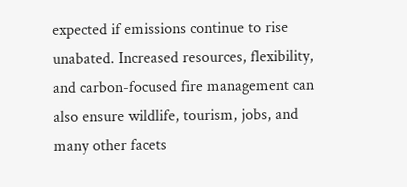expected if emissions continue to rise unabated. Increased resources, flexibility, and carbon-focused fire management can also ensure wildlife, tourism, jobs, and many other facets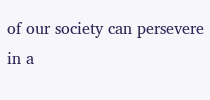of our society can persevere in a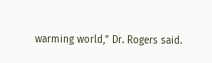warming world,” Dr. Rogers said.